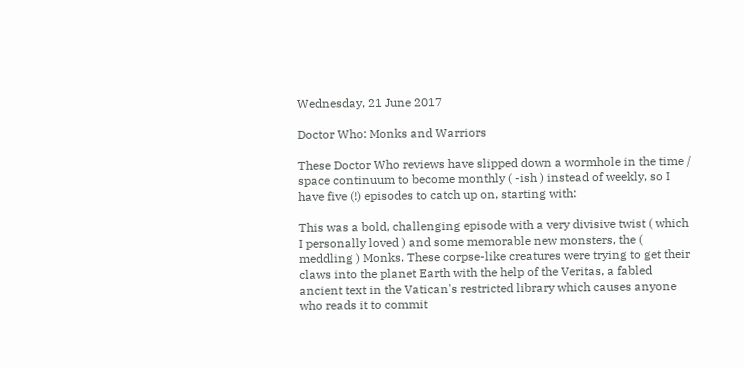Wednesday, 21 June 2017

Doctor Who: Monks and Warriors

These Doctor Who reviews have slipped down a wormhole in the time / space continuum to become monthly ( -ish ) instead of weekly, so I have five (!) episodes to catch up on, starting with:

This was a bold, challenging episode with a very divisive twist ( which I personally loved ) and some memorable new monsters, the ( meddling ) Monks. These corpse-like creatures were trying to get their claws into the planet Earth with the help of the Veritas, a fabled ancient text in the Vatican's restricted library which causes anyone who reads it to commit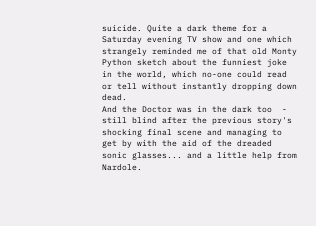suicide. Quite a dark theme for a Saturday evening TV show and one which strangely reminded me of that old Monty Python sketch about the funniest joke in the world, which no-one could read or tell without instantly dropping down dead.
And the Doctor was in the dark too  -  still blind after the previous story's shocking final scene and managing to get by with the aid of the dreaded sonic glasses... and a little help from Nardole.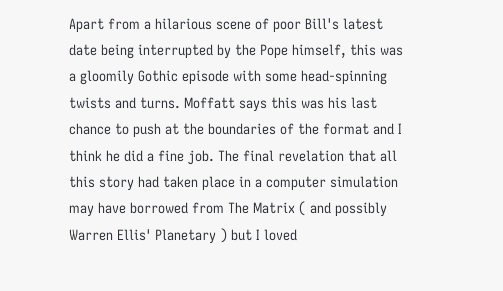Apart from a hilarious scene of poor Bill's latest date being interrupted by the Pope himself, this was a gloomily Gothic episode with some head-spinning twists and turns. Moffatt says this was his last chance to push at the boundaries of the format and I think he did a fine job. The final revelation that all this story had taken place in a computer simulation may have borrowed from The Matrix ( and possibly Warren Ellis' Planetary ) but I loved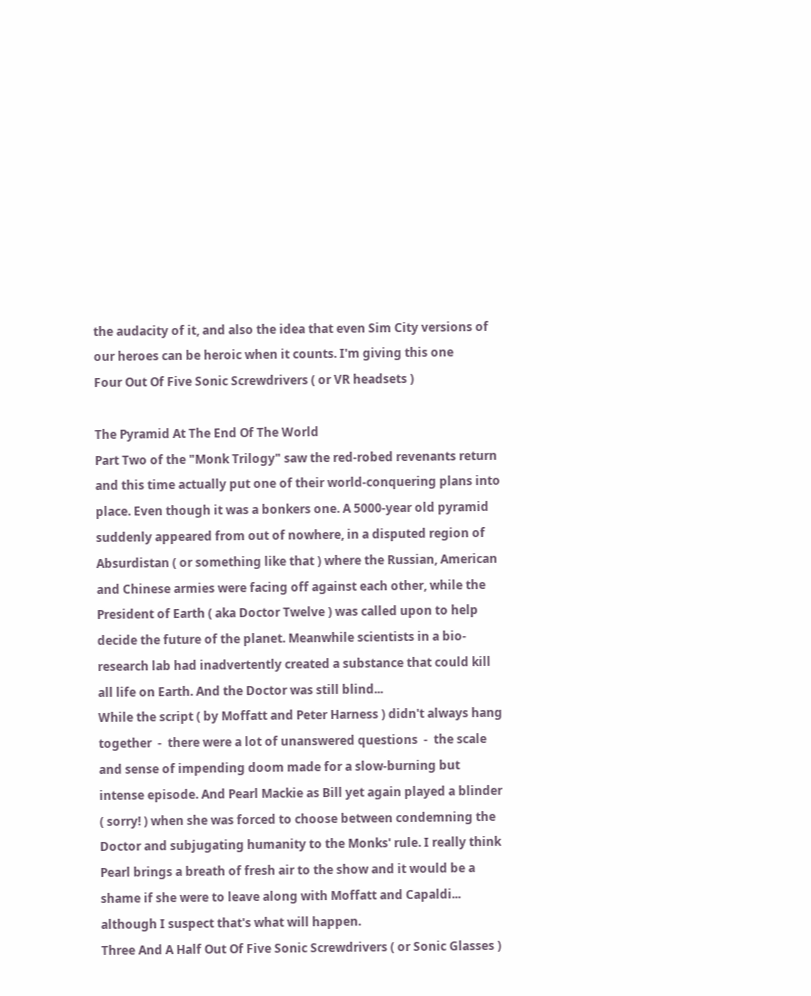the audacity of it, and also the idea that even Sim City versions of our heroes can be heroic when it counts. I'm giving this one
Four Out Of Five Sonic Screwdrivers ( or VR headsets )

The Pyramid At The End Of The World
Part Two of the "Monk Trilogy" saw the red-robed revenants return and this time actually put one of their world-conquering plans into place. Even though it was a bonkers one. A 5000-year old pyramid suddenly appeared from out of nowhere, in a disputed region of Absurdistan ( or something like that ) where the Russian, American and Chinese armies were facing off against each other, while the President of Earth ( aka Doctor Twelve ) was called upon to help decide the future of the planet. Meanwhile scientists in a bio-research lab had inadvertently created a substance that could kill all life on Earth. And the Doctor was still blind...
While the script ( by Moffatt and Peter Harness ) didn't always hang together  -  there were a lot of unanswered questions  -  the scale and sense of impending doom made for a slow-burning but intense episode. And Pearl Mackie as Bill yet again played a blinder ( sorry! ) when she was forced to choose between condemning the Doctor and subjugating humanity to the Monks' rule. I really think Pearl brings a breath of fresh air to the show and it would be a shame if she were to leave along with Moffatt and Capaldi... although I suspect that's what will happen.
Three And A Half Out Of Five Sonic Screwdrivers ( or Sonic Glasses )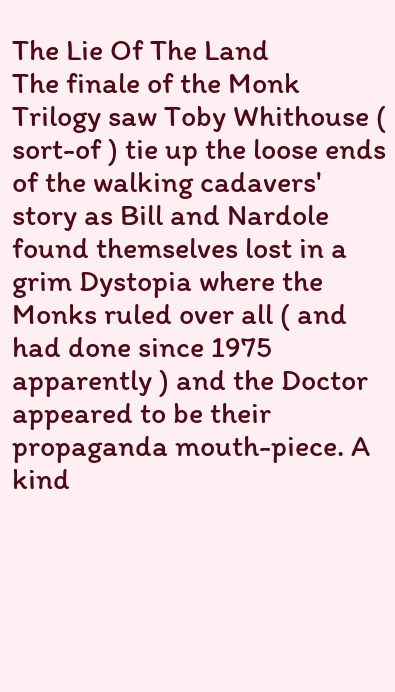The Lie Of The Land
The finale of the Monk Trilogy saw Toby Whithouse ( sort-of ) tie up the loose ends of the walking cadavers' story as Bill and Nardole found themselves lost in a grim Dystopia where the Monks ruled over all ( and had done since 1975 apparently ) and the Doctor appeared to be their propaganda mouth-piece. A kind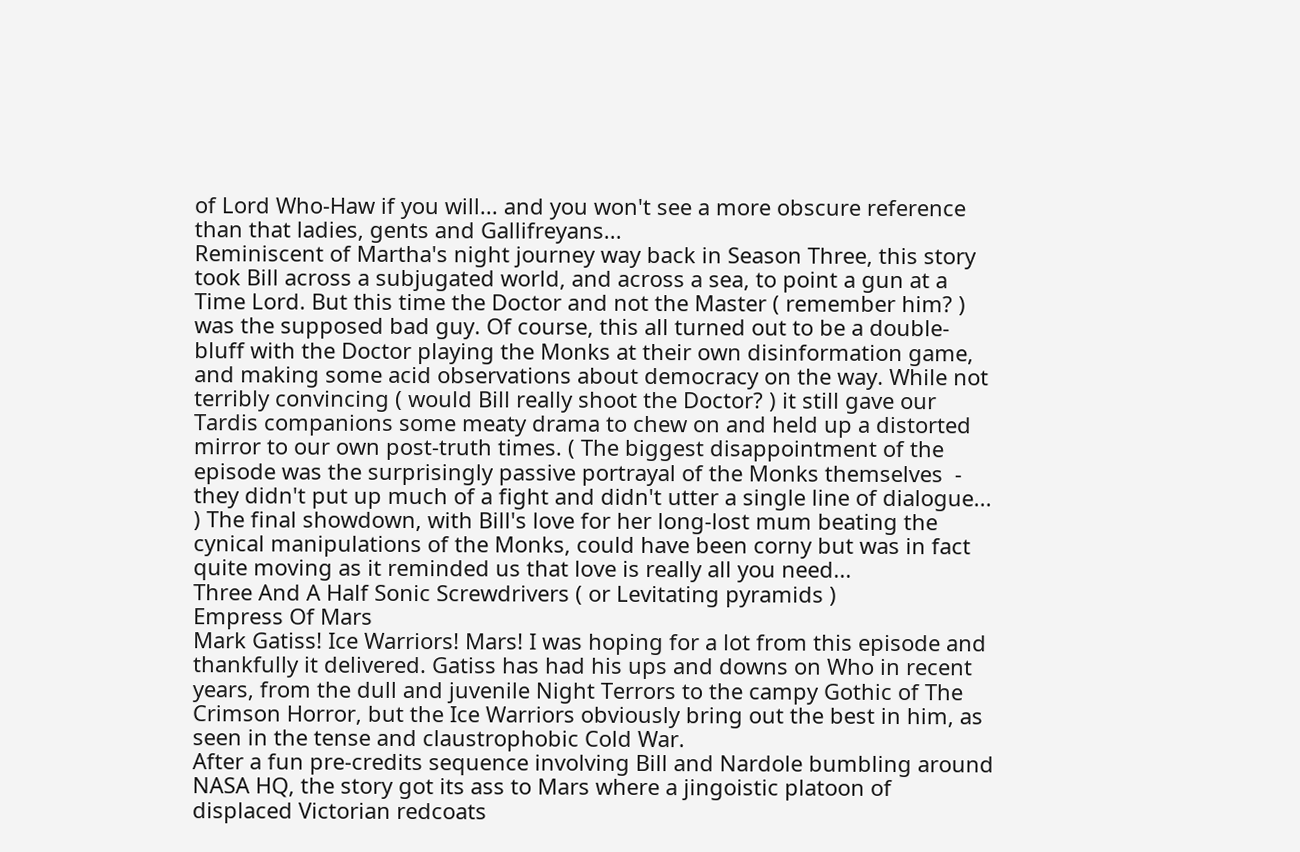of Lord Who-Haw if you will... and you won't see a more obscure reference than that ladies, gents and Gallifreyans...
Reminiscent of Martha's night journey way back in Season Three, this story took Bill across a subjugated world, and across a sea, to point a gun at a Time Lord. But this time the Doctor and not the Master ( remember him? ) was the supposed bad guy. Of course, this all turned out to be a double-bluff with the Doctor playing the Monks at their own disinformation game, and making some acid observations about democracy on the way. While not terribly convincing ( would Bill really shoot the Doctor? ) it still gave our Tardis companions some meaty drama to chew on and held up a distorted mirror to our own post-truth times. ( The biggest disappointment of the episode was the surprisingly passive portrayal of the Monks themselves  -  they didn't put up much of a fight and didn't utter a single line of dialogue... ) The final showdown, with Bill's love for her long-lost mum beating the cynical manipulations of the Monks, could have been corny but was in fact quite moving as it reminded us that love is really all you need...
Three And A Half Sonic Screwdrivers ( or Levitating pyramids )
Empress Of Mars
Mark Gatiss! Ice Warriors! Mars! I was hoping for a lot from this episode and thankfully it delivered. Gatiss has had his ups and downs on Who in recent years, from the dull and juvenile Night Terrors to the campy Gothic of The Crimson Horror, but the Ice Warriors obviously bring out the best in him, as seen in the tense and claustrophobic Cold War.
After a fun pre-credits sequence involving Bill and Nardole bumbling around NASA HQ, the story got its ass to Mars where a jingoistic platoon of displaced Victorian redcoats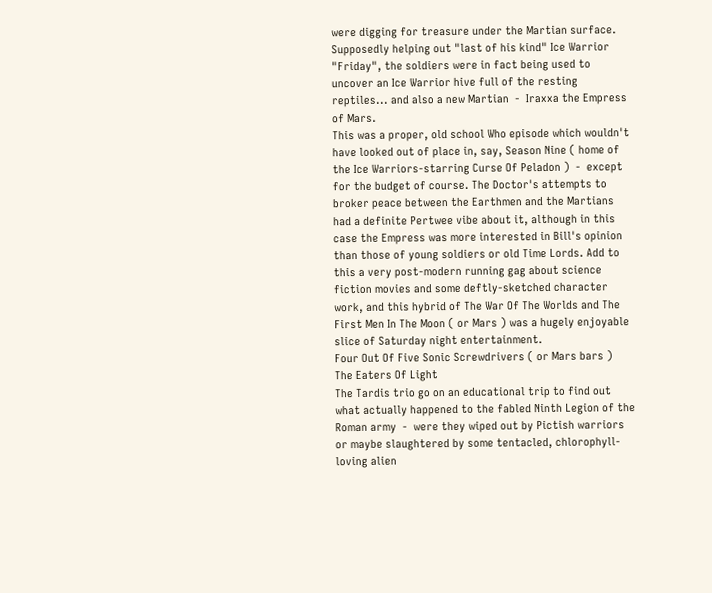were digging for treasure under the Martian surface. Supposedly helping out "last of his kind" Ice Warrior "Friday", the soldiers were in fact being used to uncover an Ice Warrior hive full of the resting reptiles... and also a new Martian  -  Iraxxa the Empress of Mars.
This was a proper, old school Who episode which wouldn't have looked out of place in, say, Season Nine ( home of the Ice Warriors-starring Curse Of Peladon )  -  except for the budget of course. The Doctor's attempts to broker peace between the Earthmen and the Martians had a definite Pertwee vibe about it, although in this case the Empress was more interested in Bill's opinion than those of young soldiers or old Time Lords. Add to this a very post-modern running gag about science fiction movies and some deftly-sketched character work, and this hybrid of The War Of The Worlds and The First Men In The Moon ( or Mars ) was a hugely enjoyable slice of Saturday night entertainment.
Four Out Of Five Sonic Screwdrivers ( or Mars bars )
The Eaters Of Light
The Tardis trio go on an educational trip to find out what actually happened to the fabled Ninth Legion of the Roman army  -  were they wiped out by Pictish warriors or maybe slaughtered by some tentacled, chlorophyll-loving alien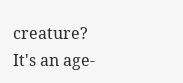creature? It's an age-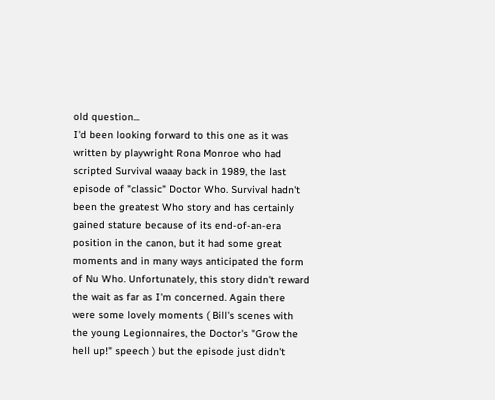old question...
I'd been looking forward to this one as it was written by playwright Rona Monroe who had scripted Survival waaay back in 1989, the last episode of "classic" Doctor Who. Survival hadn't been the greatest Who story and has certainly gained stature because of its end-of-an-era position in the canon, but it had some great moments and in many ways anticipated the form of Nu Who. Unfortunately, this story didn't reward the wait as far as I'm concerned. Again there were some lovely moments ( Bill's scenes with the young Legionnaires, the Doctor's "Grow the hell up!" speech ) but the episode just didn't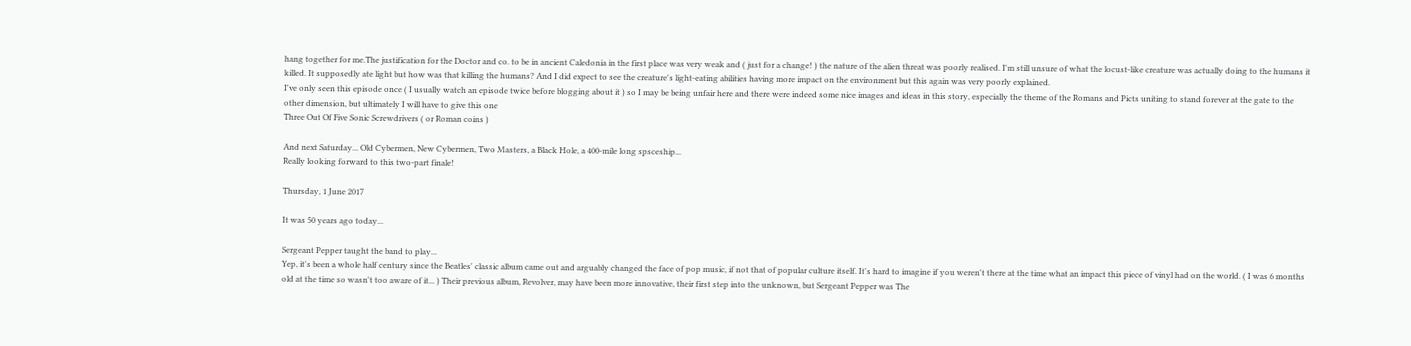hang together for me.The justification for the Doctor and co. to be in ancient Caledonia in the first place was very weak and ( just for a change! ) the nature of the alien threat was poorly realised. I'm still unsure of what the locust-like creature was actually doing to the humans it killed. It supposedly ate light but how was that killing the humans? And I did expect to see the creature's light-eating abilities having more impact on the environment but this again was very poorly explained.
I've only seen this episode once ( I usually watch an episode twice before blogging about it ) so I may be being unfair here and there were indeed some nice images and ideas in this story, especially the theme of the Romans and Picts uniting to stand forever at the gate to the other dimension, but ultimately I will have to give this one
Three Out Of Five Sonic Screwdrivers ( or Roman coins )

And next Saturday... Old Cybermen, New Cybermen, Two Masters, a Black Hole, a 400-mile long spsceship...
Really looking forward to this two-part finale!

Thursday, 1 June 2017

It was 50 years ago today...

Sergeant Pepper taught the band to play...
Yep, it's been a whole half century since the Beatles' classic album came out and arguably changed the face of pop music, if not that of popular culture itself. It's hard to imagine if you weren't there at the time what an impact this piece of vinyl had on the world. ( I was 6 months old at the time so wasn't too aware of it... ) Their previous album, Revolver, may have been more innovative, their first step into the unknown, but Sergeant Pepper was The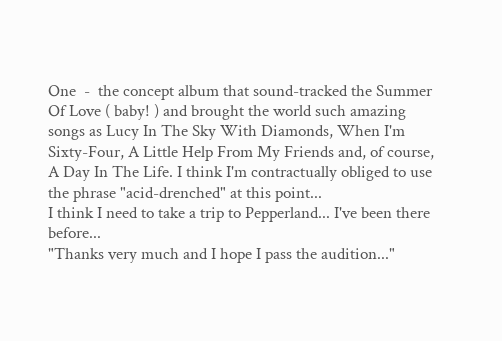One  -  the concept album that sound-tracked the Summer Of Love ( baby! ) and brought the world such amazing songs as Lucy In The Sky With Diamonds, When I'm Sixty-Four, A Little Help From My Friends and, of course, A Day In The Life. I think I'm contractually obliged to use the phrase "acid-drenched" at this point...
I think I need to take a trip to Pepperland... I've been there before...
"Thanks very much and I hope I pass the audition..."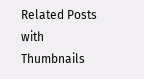Related Posts with Thumbnails